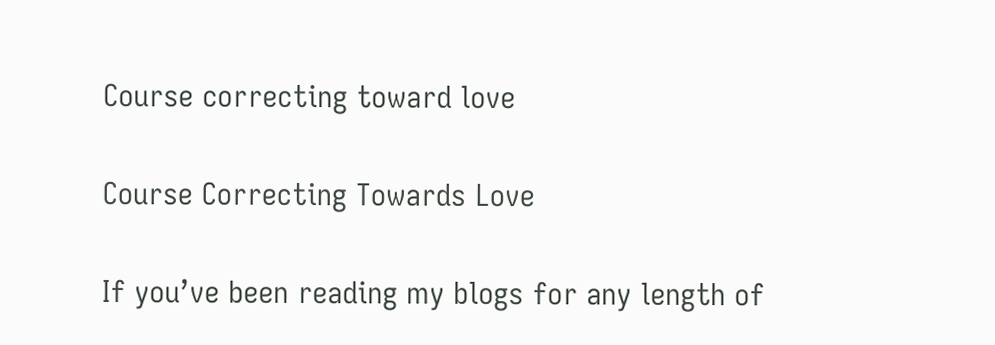Course correcting toward love

Course Correcting Towards Love

If you’ve been reading my blogs for any length of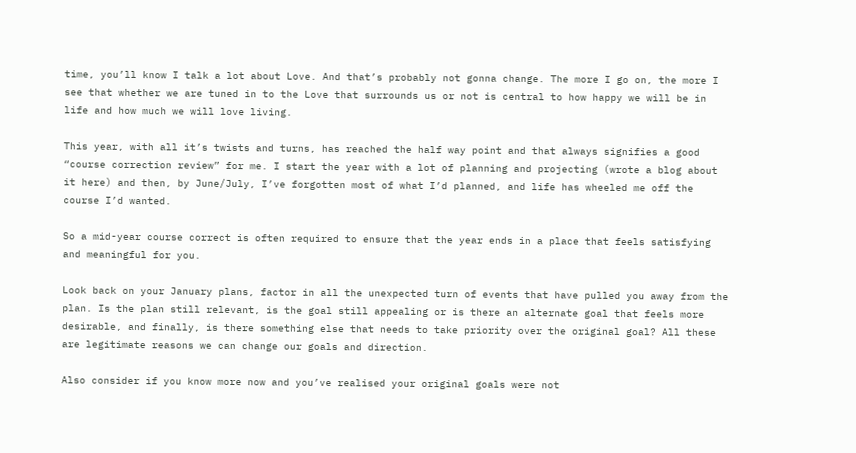time, you’ll know I talk a lot about Love. And that’s probably not gonna change. The more I go on, the more I see that whether we are tuned in to the Love that surrounds us or not is central to how happy we will be in life and how much we will love living.

This year, with all it’s twists and turns, has reached the half way point and that always signifies a good “course correction review” for me. I start the year with a lot of planning and projecting (wrote a blog about it here) and then, by June/July, I’ve forgotten most of what I’d planned, and life has wheeled me off the course I’d wanted.

So a mid-year course correct is often required to ensure that the year ends in a place that feels satisfying and meaningful for you.

Look back on your January plans, factor in all the unexpected turn of events that have pulled you away from the plan. Is the plan still relevant, is the goal still appealing or is there an alternate goal that feels more desirable, and finally, is there something else that needs to take priority over the original goal? All these are legitimate reasons we can change our goals and direction.

Also consider if you know more now and you’ve realised your original goals were not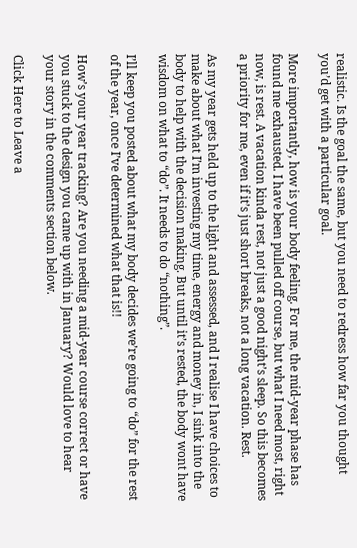realistic. Is the goal the same, but you need to redress how far you thought you’d get with a particular goal.

More importantly, how is your body feeling. For me, the mid-year phase has found me exhausted. I have been pulled off course, but what I need most, right now, is rest. A vacation kinda rest, not just a good night’s sleep. So this becomes a priority for me, even if it’s just short breaks, not a long vacation. Rest.

As my year gets held up to the light and assessed, and I realise I have choices to make about what I’m investing my time, energy and money in, I sink into the body to help with the decision making. But until it’s rested, the body wont have wisdom on what to “do”. It needs to do “nothing”.

I’ll keep you posted about what my body decides we’re going to “do” for the rest of the year, once I’ve determined what that is!!

How’s your year tracking? Are you needing a mid-year course correct or have you stuck to the design you came up with in January? Would love to hear your story in the comments section below.

Click Here to Leave a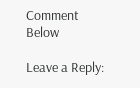Comment Below

Leave a Reply: